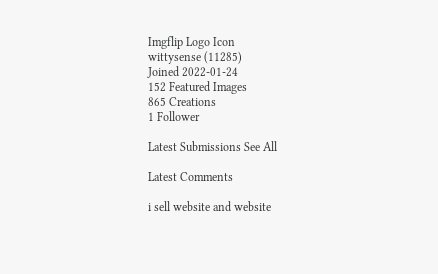Imgflip Logo Icon
wittysense (11285)
Joined 2022-01-24
152 Featured Images
865 Creations
1 Follower

Latest Submissions See All

Latest Comments

i sell website and website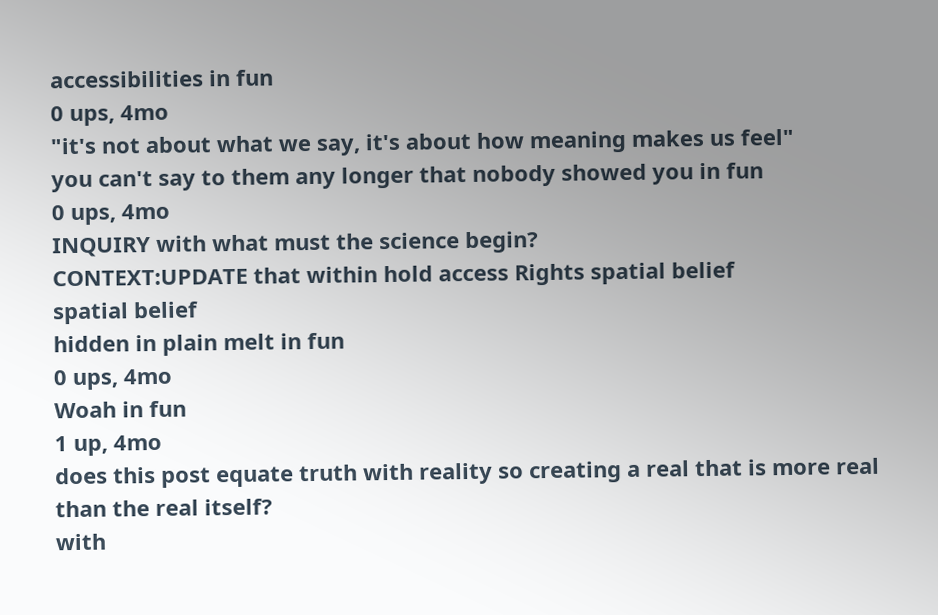accessibilities in fun
0 ups, 4mo
"it's not about what we say, it's about how meaning makes us feel"
you can't say to them any longer that nobody showed you in fun
0 ups, 4mo
INQUIRY with what must the science begin?
CONTEXT:UPDATE that within hold access Rights spatial belief
spatial belief
hidden in plain melt in fun
0 ups, 4mo
Woah in fun
1 up, 4mo
does this post equate truth with reality so creating a real that is more real than the real itself?
with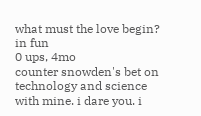what must the love begin? in fun
0 ups, 4mo
counter snowden's bet on technology and science with mine. i dare you. i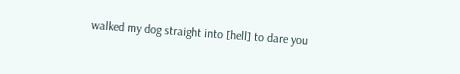walked my dog straight into [hell] to dare you